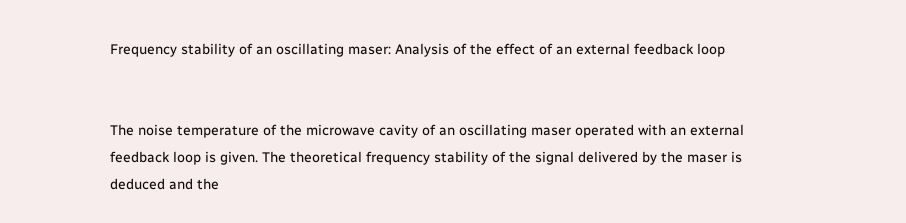Frequency stability of an oscillating maser: Analysis of the effect of an external feedback loop


The noise temperature of the microwave cavity of an oscillating maser operated with an external feedback loop is given. The theoretical frequency stability of the signal delivered by the maser is deduced and the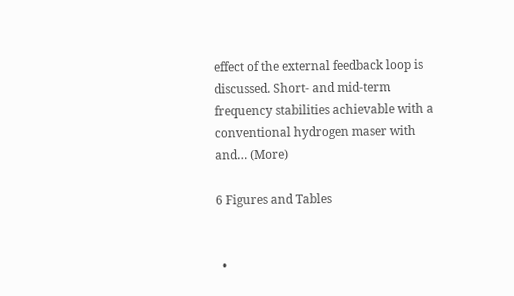effect of the external feedback loop is discussed. Short- and mid-term frequency stabilities achievable with a conventional hydrogen maser with and… (More)

6 Figures and Tables


  •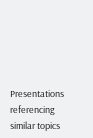Presentations referencing similar topics